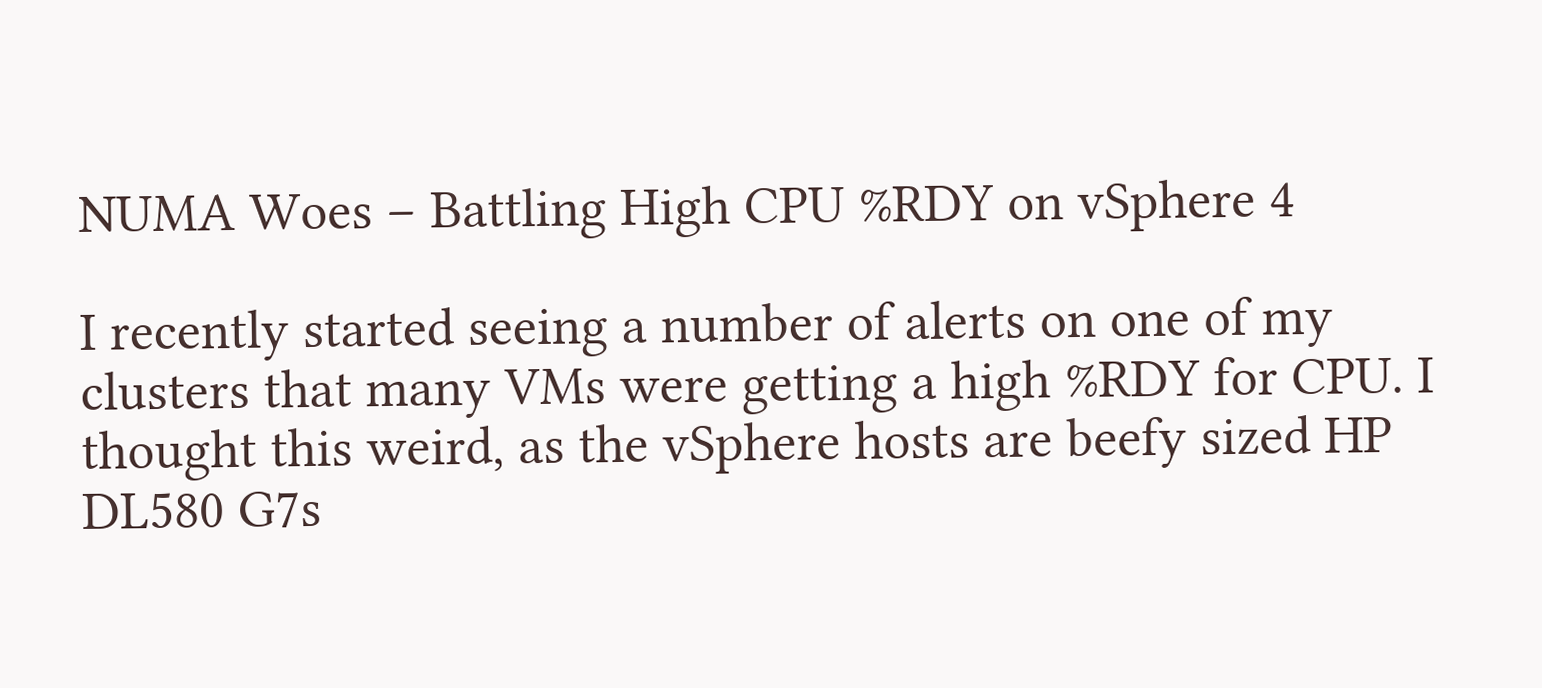NUMA Woes – Battling High CPU %RDY on vSphere 4

I recently started seeing a number of alerts on one of my clusters that many VMs were getting a high %RDY for CPU. I thought this weird, as the vSphere hosts are beefy sized HP DL580 G7s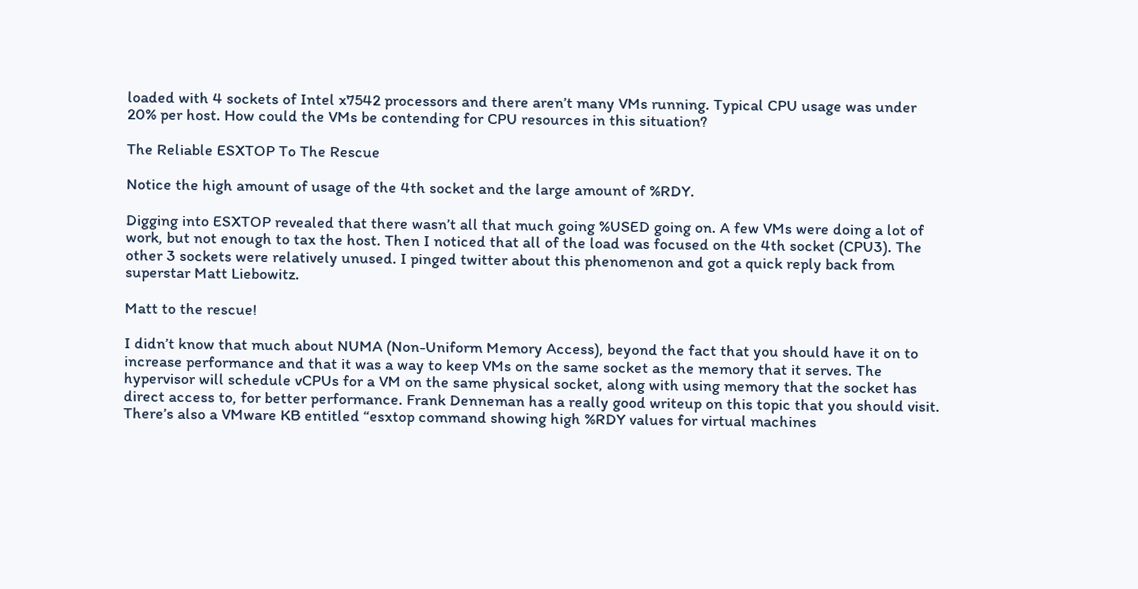loaded with 4 sockets of Intel x7542 processors and there aren’t many VMs running. Typical CPU usage was under 20% per host. How could the VMs be contending for CPU resources in this situation?

The Reliable ESXTOP To The Rescue

Notice the high amount of usage of the 4th socket and the large amount of %RDY.

Digging into ESXTOP revealed that there wasn’t all that much going %USED going on. A few VMs were doing a lot of work, but not enough to tax the host. Then I noticed that all of the load was focused on the 4th socket (CPU3). The other 3 sockets were relatively unused. I pinged twitter about this phenomenon and got a quick reply back from superstar Matt Liebowitz.

Matt to the rescue!

I didn’t know that much about NUMA (Non-Uniform Memory Access), beyond the fact that you should have it on to increase performance and that it was a way to keep VMs on the same socket as the memory that it serves. The hypervisor will schedule vCPUs for a VM on the same physical socket, along with using memory that the socket has direct access to, for better performance. Frank Denneman has a really good writeup on this topic that you should visit. There’s also a VMware KB entitled “esxtop command showing high %RDY values for virtual machines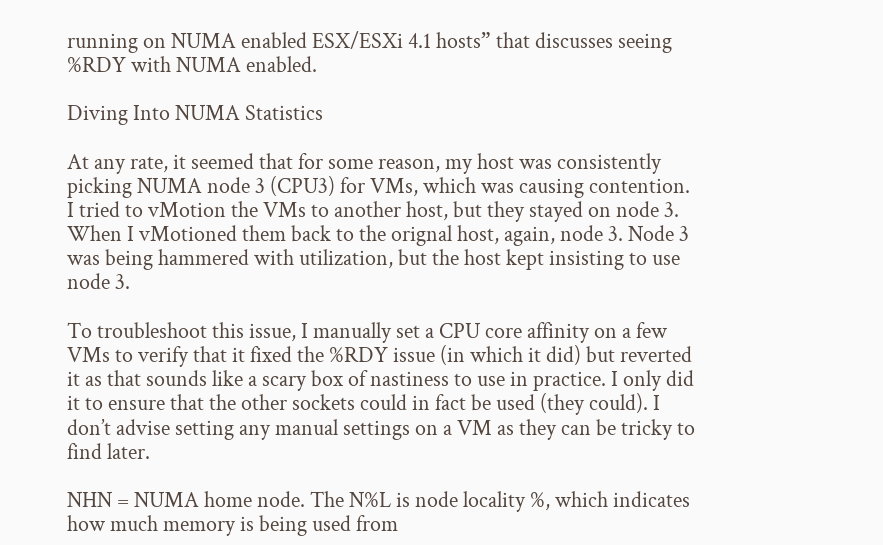running on NUMA enabled ESX/ESXi 4.1 hosts” that discusses seeing %RDY with NUMA enabled.

Diving Into NUMA Statistics

At any rate, it seemed that for some reason, my host was consistently picking NUMA node 3 (CPU3) for VMs, which was causing contention. I tried to vMotion the VMs to another host, but they stayed on node 3. When I vMotioned them back to the orignal host, again, node 3. Node 3 was being hammered with utilization, but the host kept insisting to use node 3.

To troubleshoot this issue, I manually set a CPU core affinity on a few VMs to verify that it fixed the %RDY issue (in which it did) but reverted it as that sounds like a scary box of nastiness to use in practice. I only did it to ensure that the other sockets could in fact be used (they could). I don’t advise setting any manual settings on a VM as they can be tricky to find later.

NHN = NUMA home node. The N%L is node locality %, which indicates how much memory is being used from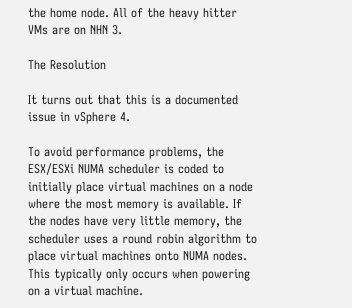the home node. All of the heavy hitter VMs are on NHN 3.

The Resolution

It turns out that this is a documented issue in vSphere 4.

To avoid performance problems, the ESX/ESXi NUMA scheduler is coded to initially place virtual machines on a node where the most memory is available. If the nodes have very little memory, the scheduler uses a round robin algorithm to place virtual machines onto NUMA nodes. This typically only occurs when powering on a virtual machine.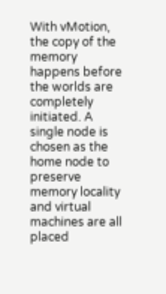With vMotion, the copy of the memory happens before the worlds are completely initiated. A single node is chosen as the home node to preserve memory locality and virtual machines are all placed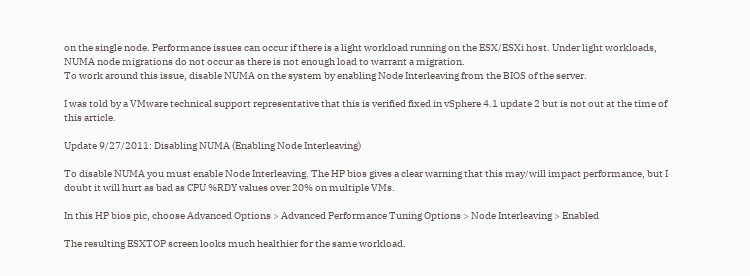on the single node. Performance issues can occur if there is a light workload running on the ESX/ESXi host. Under light workloads, NUMA node migrations do not occur as there is not enough load to warrant a migration.
To work around this issue, disable NUMA on the system by enabling Node Interleaving from the BIOS of the server.

I was told by a VMware technical support representative that this is verified fixed in vSphere 4.1 update 2 but is not out at the time of this article.

Update 9/27/2011: Disabling NUMA (Enabling Node Interleaving)

To disable NUMA you must enable Node Interleaving. The HP bios gives a clear warning that this may/will impact performance, but I doubt it will hurt as bad as CPU %RDY values over 20% on multiple VMs.

In this HP bios pic, choose Advanced Options > Advanced Performance Tuning Options > Node Interleaving > Enabled

The resulting ESXTOP screen looks much healthier for the same workload.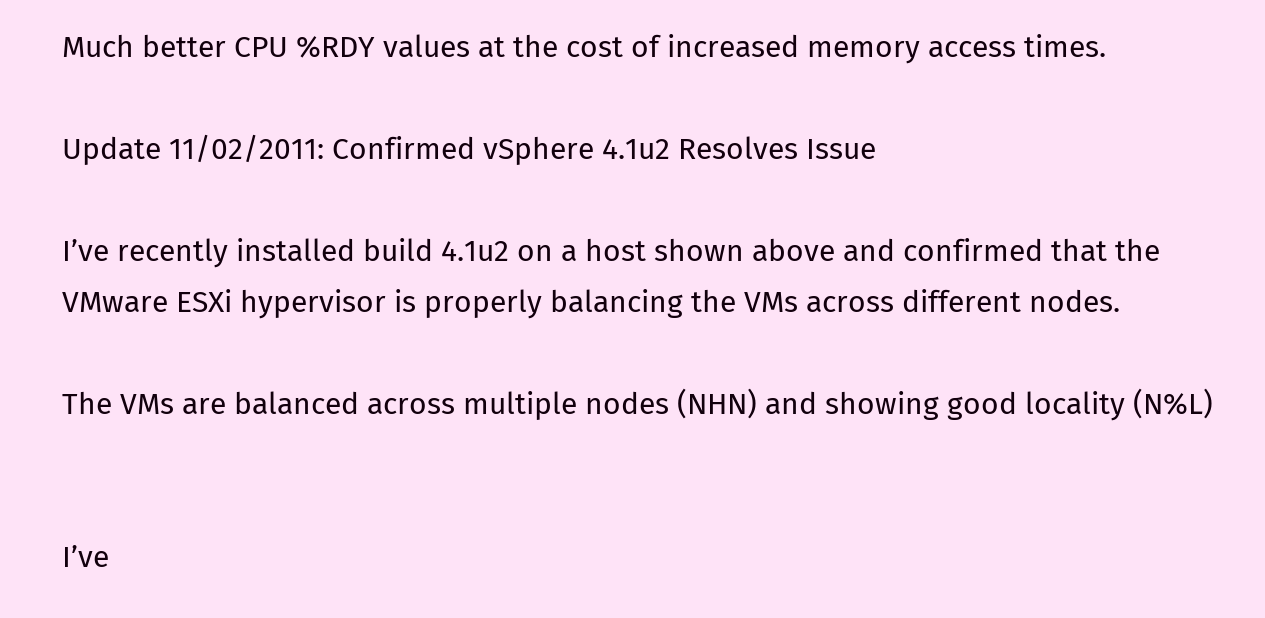Much better CPU %RDY values at the cost of increased memory access times.

Update 11/02/2011: Confirmed vSphere 4.1u2 Resolves Issue

I’ve recently installed build 4.1u2 on a host shown above and confirmed that the VMware ESXi hypervisor is properly balancing the VMs across different nodes.

The VMs are balanced across multiple nodes (NHN) and showing good locality (N%L)


I’ve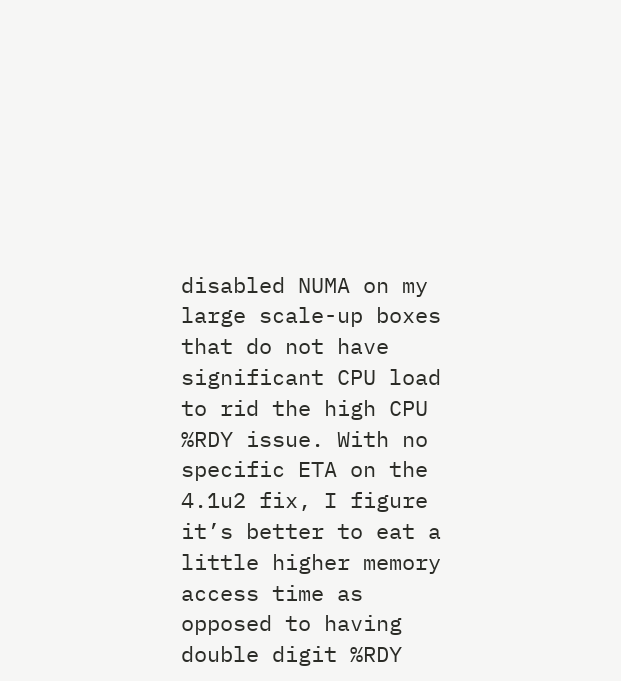disabled NUMA on my large scale-up boxes that do not have significant CPU load to rid the high CPU %RDY issue. With no specific ETA on the 4.1u2 fix, I figure it’s better to eat a little higher memory access time as opposed to having double digit %RDY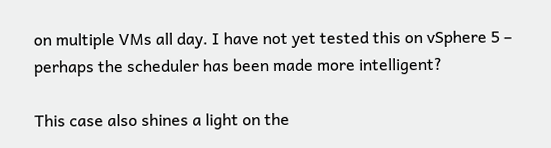on multiple VMs all day. I have not yet tested this on vSphere 5 – perhaps the scheduler has been made more intelligent?

This case also shines a light on the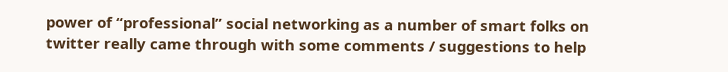power of “professional” social networking as a number of smart folks on twitter really came through with some comments / suggestions to help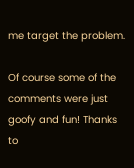me target the problem.

Of course some of the comments were just goofy and fun! Thanks to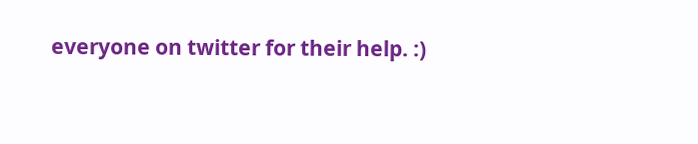everyone on twitter for their help. :)